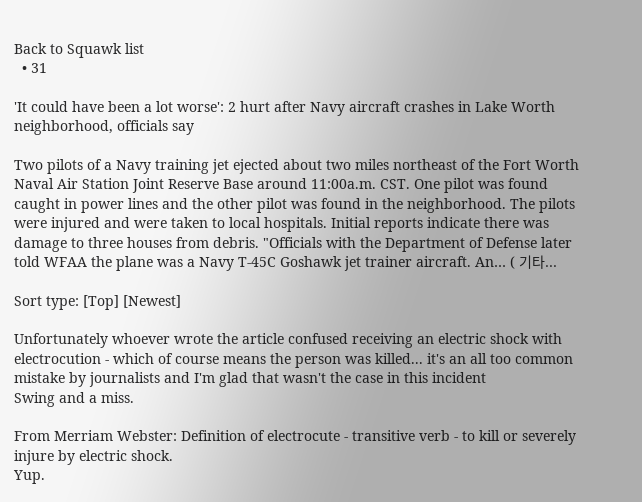Back to Squawk list
  • 31

'It could have been a lot worse': 2 hurt after Navy aircraft crashes in Lake Worth neighborhood, officials say

Two pilots of a Navy training jet ejected about two miles northeast of the Fort Worth Naval Air Station Joint Reserve Base around 11:00a.m. CST. One pilot was found caught in power lines and the other pilot was found in the neighborhood. The pilots were injured and were taken to local hospitals. Initial reports indicate there was damage to three houses from debris. "Officials with the Department of Defense later told WFAA the plane was a Navy T-45C Goshawk jet trainer aircraft. An… ( 기타...

Sort type: [Top] [Newest]

Unfortunately whoever wrote the article confused receiving an electric shock with electrocution - which of course means the person was killed... it's an all too common mistake by journalists and I'm glad that wasn't the case in this incident
Swing and a miss.

From Merriam Webster: Definition of electrocute - transitive verb - to kill or severely injure by electric shock.
Yup.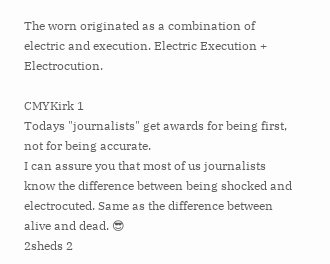The worn originated as a combination of electric and execution. Electric Execution + Electrocution.

CMYKirk 1
Todays "journalists" get awards for being first, not for being accurate.
I can assure you that most of us journalists know the difference between being shocked and electrocuted. Same as the difference between alive and dead. 😎
2sheds 2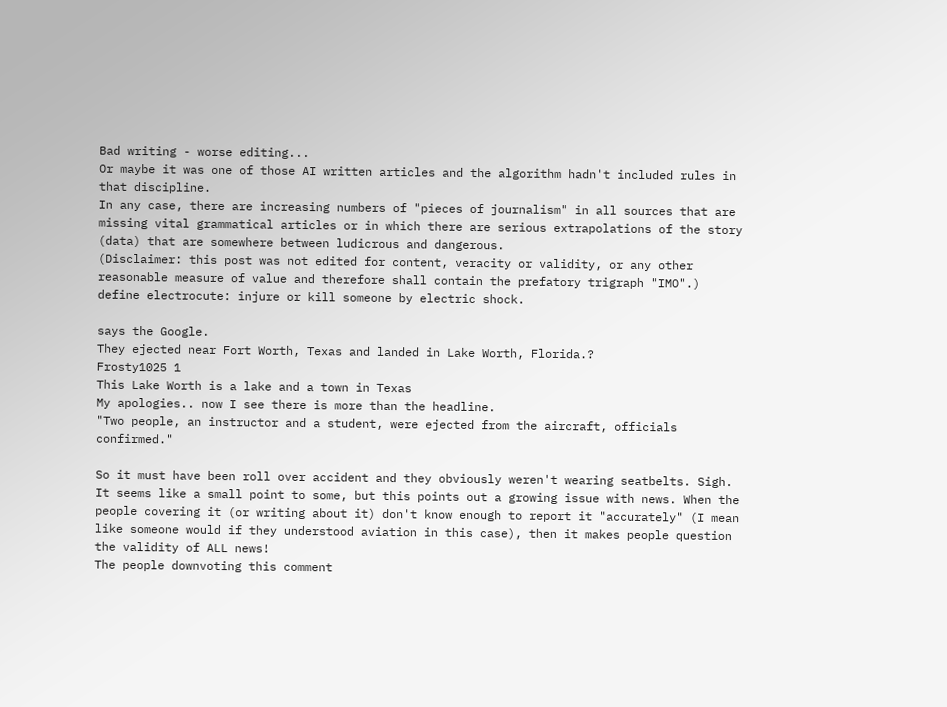Bad writing - worse editing...
Or maybe it was one of those AI written articles and the algorithm hadn't included rules in that discipline.
In any case, there are increasing numbers of "pieces of journalism" in all sources that are missing vital grammatical articles or in which there are serious extrapolations of the story (data) that are somewhere between ludicrous and dangerous.
(Disclaimer: this post was not edited for content, veracity or validity, or any other reasonable measure of value and therefore shall contain the prefatory trigraph "IMO".)
define electrocute: injure or kill someone by electric shock.

says the Google.
They ejected near Fort Worth, Texas and landed in Lake Worth, Florida.?
Frosty1025 1
This Lake Worth is a lake and a town in Texas
My apologies.. now I see there is more than the headline.
"Two people, an instructor and a student, were ejected from the aircraft, officials confirmed."

So it must have been roll over accident and they obviously weren't wearing seatbelts. Sigh.
It seems like a small point to some, but this points out a growing issue with news. When the people covering it (or writing about it) don't know enough to report it "accurately" (I mean like someone would if they understood aviation in this case), then it makes people question the validity of ALL news!
The people downvoting this comment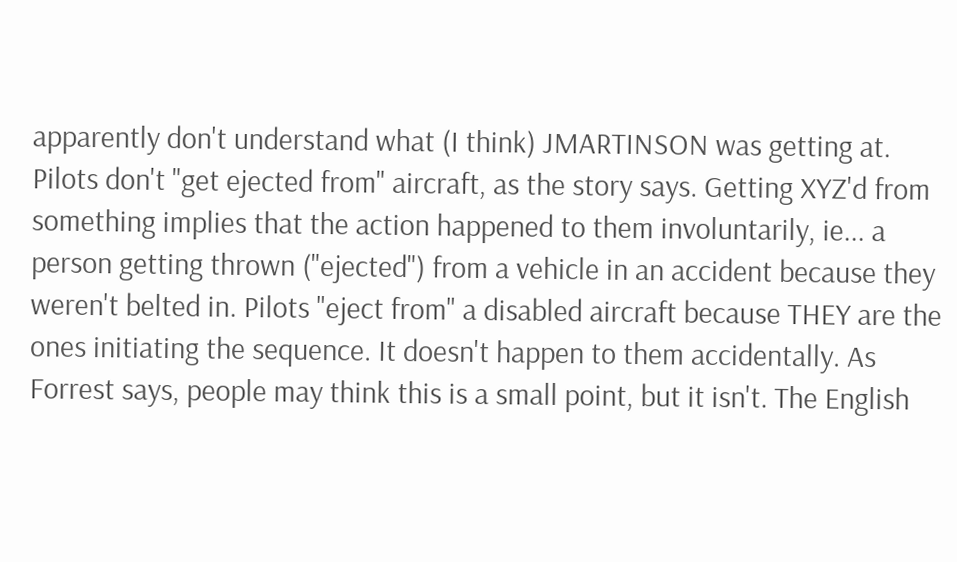apparently don't understand what (I think) JMARTINSON was getting at. Pilots don't "get ejected from" aircraft, as the story says. Getting XYZ'd from something implies that the action happened to them involuntarily, ie... a person getting thrown ("ejected") from a vehicle in an accident because they weren't belted in. Pilots "eject from" a disabled aircraft because THEY are the ones initiating the sequence. It doesn't happen to them accidentally. As Forrest says, people may think this is a small point, but it isn't. The English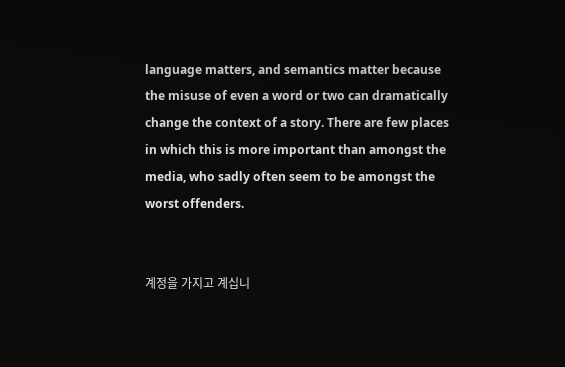language matters, and semantics matter because the misuse of even a word or two can dramatically change the context of a story. There are few places in which this is more important than amongst the media, who sadly often seem to be amongst the worst offenders.


계정을 가지고 계십니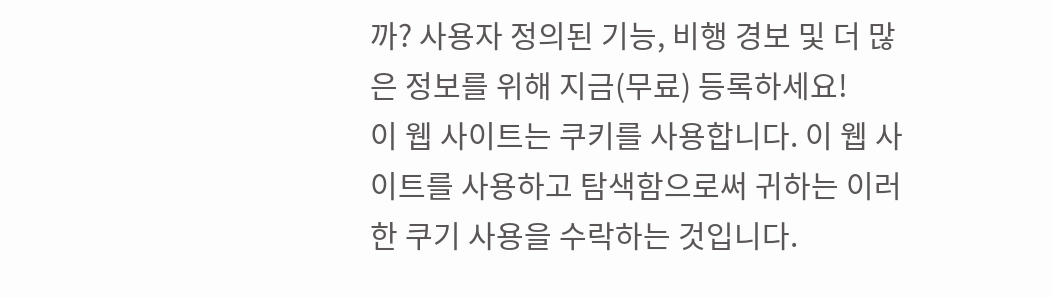까? 사용자 정의된 기능, 비행 경보 및 더 많은 정보를 위해 지금(무료) 등록하세요!
이 웹 사이트는 쿠키를 사용합니다. 이 웹 사이트를 사용하고 탐색함으로써 귀하는 이러한 쿠기 사용을 수락하는 것입니다.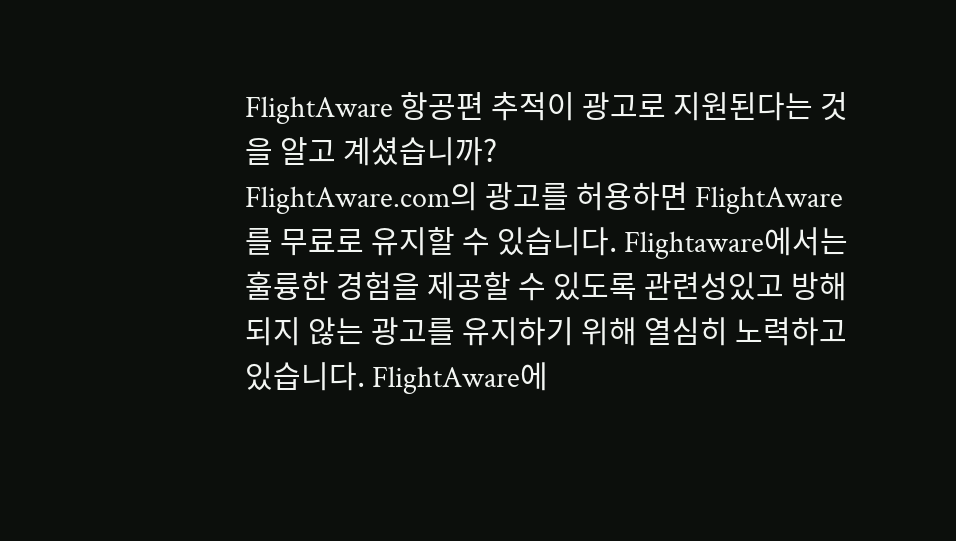FlightAware 항공편 추적이 광고로 지원된다는 것을 알고 계셨습니까?
FlightAware.com의 광고를 허용하면 FlightAware를 무료로 유지할 수 있습니다. Flightaware에서는 훌륭한 경험을 제공할 수 있도록 관련성있고 방해되지 않는 광고를 유지하기 위해 열심히 노력하고 있습니다. FlightAware에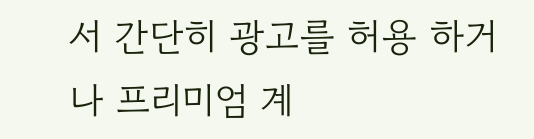서 간단히 광고를 허용 하거나 프리미엄 계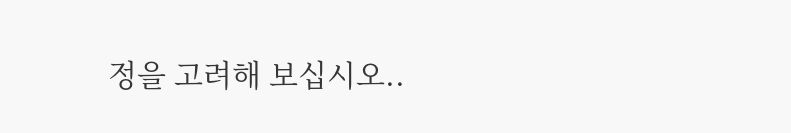정을 고려해 보십시오..